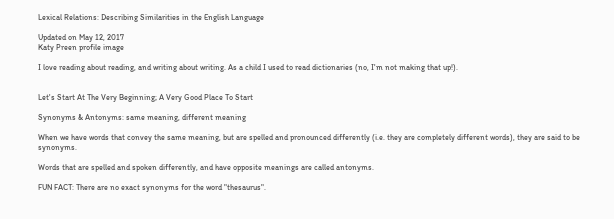Lexical Relations: Describing Similarities in the English Language

Updated on May 12, 2017
Katy Preen profile image

I love reading about reading, and writing about writing. As a child I used to read dictionaries (no, I'm not making that up!).


Let's Start At The Very Beginning; A Very Good Place To Start

Synonyms & Antonyms: same meaning, different meaning

When we have words that convey the same meaning, but are spelled and pronounced differently (i.e. they are completely different words), they are said to be synonyms.

Words that are spelled and spoken differently, and have opposite meanings are called antonyms.

FUN FACT: There are no exact synonyms for the word "thesaurus".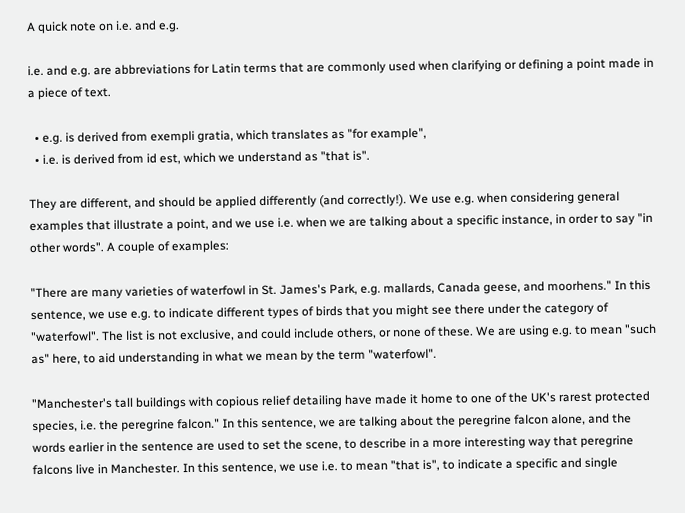A quick note on i.e. and e.g.

i.e. and e.g. are abbreviations for Latin terms that are commonly used when clarifying or defining a point made in a piece of text.

  • e.g. is derived from exempli gratia, which translates as "for example",
  • i.e. is derived from id est, which we understand as "that is".

They are different, and should be applied differently (and correctly!). We use e.g. when considering general examples that illustrate a point, and we use i.e. when we are talking about a specific instance, in order to say "in other words". A couple of examples:

"There are many varieties of waterfowl in St. James's Park, e.g. mallards, Canada geese, and moorhens." In this sentence, we use e.g. to indicate different types of birds that you might see there under the category of "waterfowl". The list is not exclusive, and could include others, or none of these. We are using e.g. to mean "such as" here, to aid understanding in what we mean by the term "waterfowl".

"Manchester's tall buildings with copious relief detailing have made it home to one of the UK's rarest protected species, i.e. the peregrine falcon." In this sentence, we are talking about the peregrine falcon alone, and the words earlier in the sentence are used to set the scene, to describe in a more interesting way that peregrine falcons live in Manchester. In this sentence, we use i.e. to mean "that is", to indicate a specific and single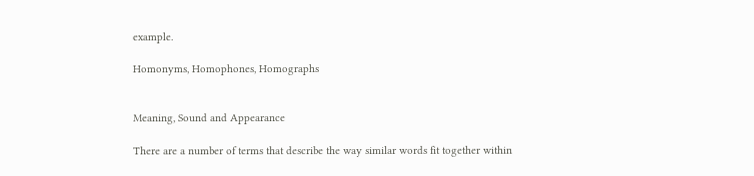example.

Homonyms, Homophones, Homographs


Meaning, Sound and Appearance

There are a number of terms that describe the way similar words fit together within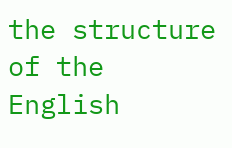the structure of the English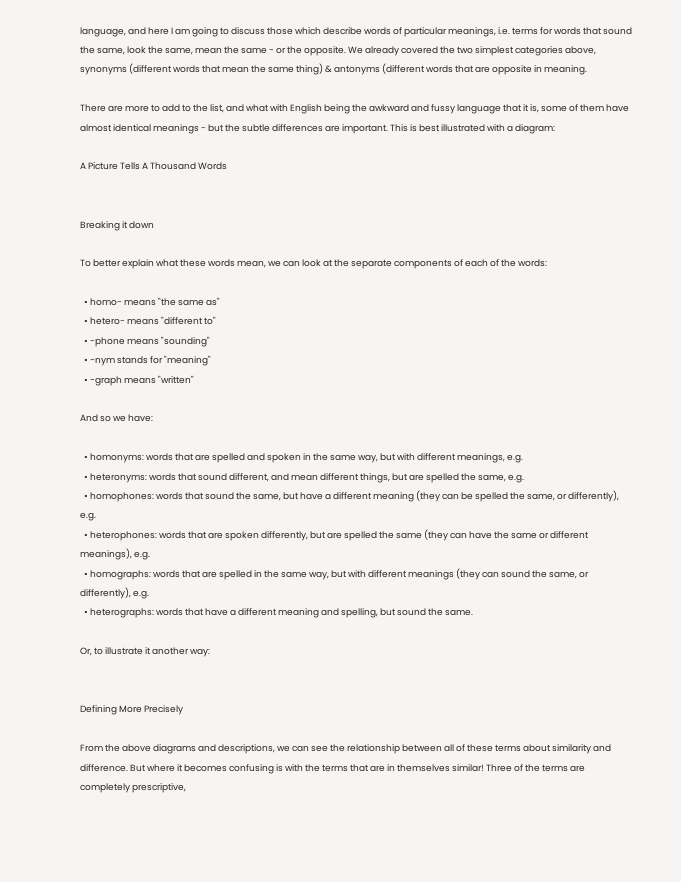language, and here I am going to discuss those which describe words of particular meanings, i.e. terms for words that sound the same, look the same, mean the same - or the opposite. We already covered the two simplest categories above, synonyms (different words that mean the same thing) & antonyms (different words that are opposite in meaning.

There are more to add to the list, and what with English being the awkward and fussy language that it is, some of them have almost identical meanings - but the subtle differences are important. This is best illustrated with a diagram:

A Picture Tells A Thousand Words


Breaking it down

To better explain what these words mean, we can look at the separate components of each of the words:

  • homo- means "the same as"
  • hetero- means "different to"
  • -phone means "sounding"
  • -nym stands for "meaning"
  • -graph means "written"

And so we have:

  • homonyms: words that are spelled and spoken in the same way, but with different meanings, e.g.
  • heteronyms: words that sound different, and mean different things, but are spelled the same, e.g.
  • homophones: words that sound the same, but have a different meaning (they can be spelled the same, or differently), e.g.
  • heterophones: words that are spoken differently, but are spelled the same (they can have the same or different meanings), e.g.
  • homographs: words that are spelled in the same way, but with different meanings (they can sound the same, or differently), e.g.
  • heterographs: words that have a different meaning and spelling, but sound the same.

Or, to illustrate it another way:


Defining More Precisely

From the above diagrams and descriptions, we can see the relationship between all of these terms about similarity and difference. But where it becomes confusing is with the terms that are in themselves similar! Three of the terms are completely prescriptive,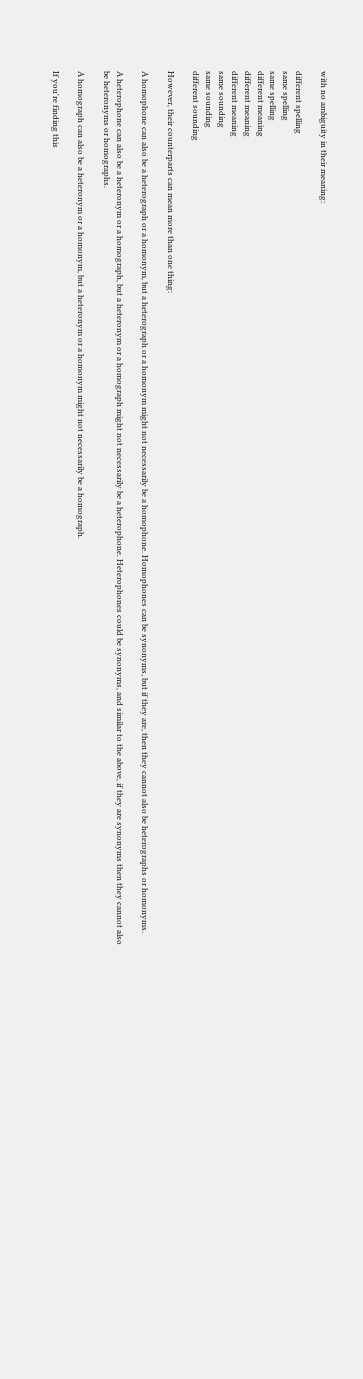with no ambiguity in their meaning:

different spelling
same spelling
same spelling
different meaning
different meaning
different meaning
same sounding
same sounding
different sounding

However, their counterparts can mean more than one thing:

A homophone can also be a heterograph or a homonym, but a heterograph or a homonym might not necessarily be a homophone. Homophones can be synonyms, but if they are, then they cannot also be heterographs or homonyms.

A heterophone can also be a heteronym or a homograph, but a heteronym or a homograph might not necessarily be a heterophone. Heterophones could be synonyms, and similar to the above, if they are synonyms then they cannot also be heteronyms or homographs.

A homograph can also be a heteronym or a homonym, but a heteronym or a homonym might not necessarily be a homograph.

If you're finding this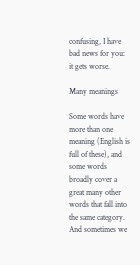confusing, I have bad news for you: it gets worse.

Many meanings

Some words have more than one meaning (English is full of these), and some words broadly cover a great many other words that fall into the same category. And sometimes we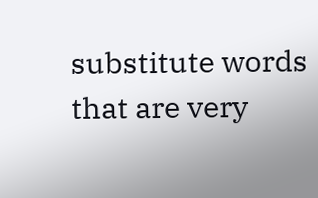substitute words that are very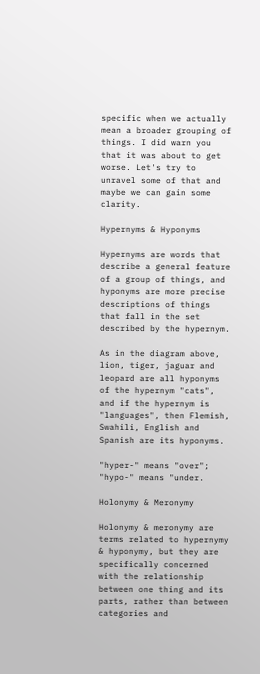specific when we actually mean a broader grouping of things. I did warn you that it was about to get worse. Let's try to unravel some of that and maybe we can gain some clarity.

Hypernyms & Hyponyms

Hypernyms are words that describe a general feature of a group of things, and hyponyms are more precise descriptions of things that fall in the set described by the hypernym.

As in the diagram above, lion, tiger, jaguar and leopard are all hyponyms of the hypernym "cats", and if the hypernym is "languages", then Flemish, Swahili, English and Spanish are its hyponyms.

"hyper-" means "over"; "hypo-" means "under.

Holonymy & Meronymy

Holonymy & meronymy are terms related to hypernymy & hyponymy, but they are specifically concerned with the relationship between one thing and its parts, rather than between categories and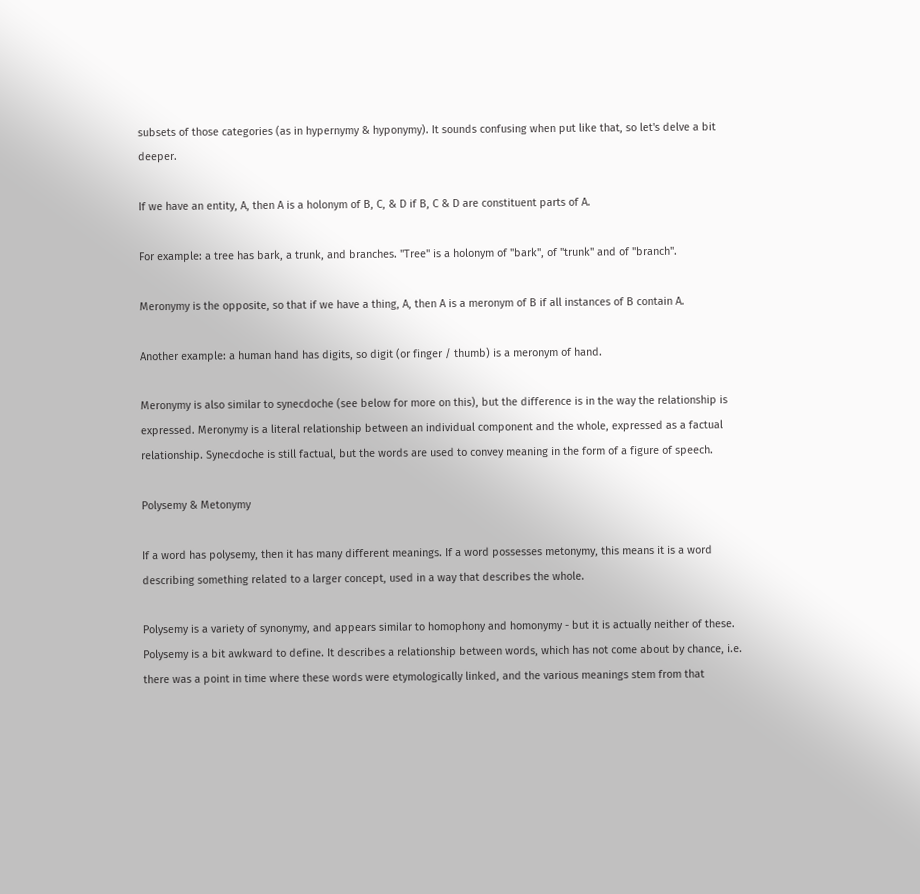subsets of those categories (as in hypernymy & hyponymy). It sounds confusing when put like that, so let's delve a bit deeper.

If we have an entity, A, then A is a holonym of B, C, & D if B, C & D are constituent parts of A.

For example: a tree has bark, a trunk, and branches. "Tree" is a holonym of "bark", of "trunk" and of "branch".

Meronymy is the opposite, so that if we have a thing, A, then A is a meronym of B if all instances of B contain A.

Another example: a human hand has digits, so digit (or finger / thumb) is a meronym of hand.

Meronymy is also similar to synecdoche (see below for more on this), but the difference is in the way the relationship is expressed. Meronymy is a literal relationship between an individual component and the whole, expressed as a factual relationship. Synecdoche is still factual, but the words are used to convey meaning in the form of a figure of speech.

Polysemy & Metonymy

If a word has polysemy, then it has many different meanings. If a word possesses metonymy, this means it is a word describing something related to a larger concept, used in a way that describes the whole.

Polysemy is a variety of synonymy, and appears similar to homophony and homonymy - but it is actually neither of these. Polysemy is a bit awkward to define. It describes a relationship between words, which has not come about by chance, i.e. there was a point in time where these words were etymologically linked, and the various meanings stem from that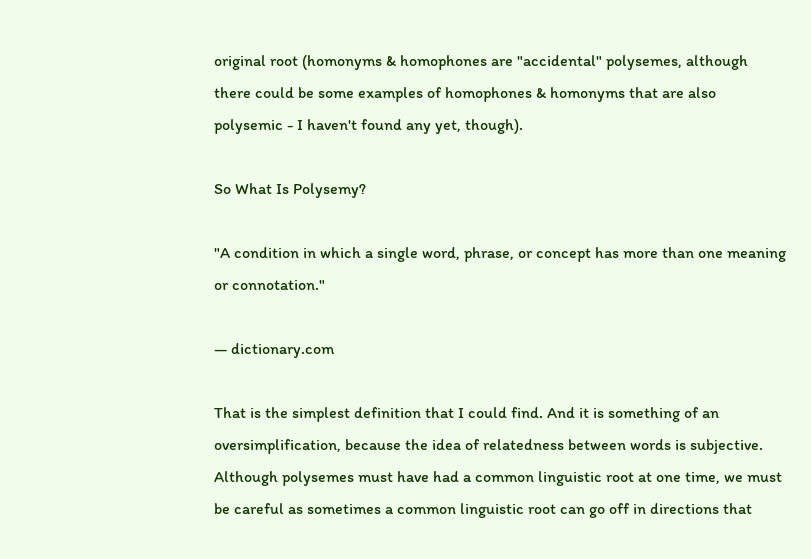original root (homonyms & homophones are "accidental" polysemes, although there could be some examples of homophones & homonyms that are also polysemic - I haven't found any yet, though).

So What Is Polysemy?

"A condition in which a single word, phrase, or concept has more than one meaning or connotation."

— dictionary.com

That is the simplest definition that I could find. And it is something of an oversimplification, because the idea of relatedness between words is subjective. Although polysemes must have had a common linguistic root at one time, we must be careful as sometimes a common linguistic root can go off in directions that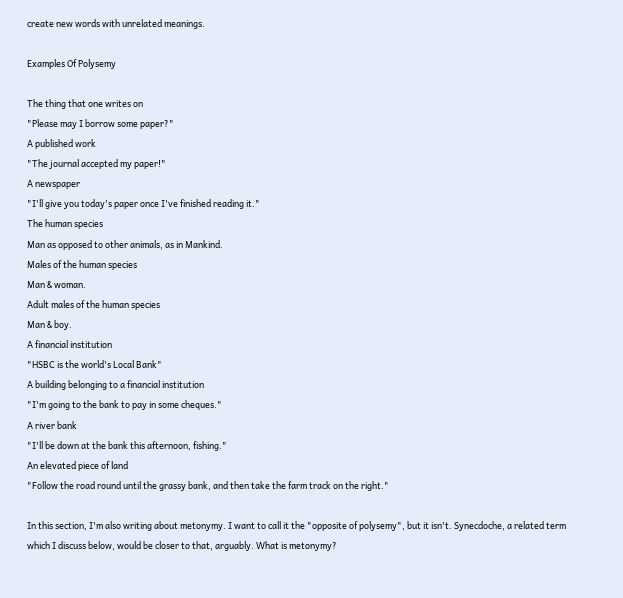create new words with unrelated meanings.

Examples Of Polysemy

The thing that one writes on
"Please may I borrow some paper?"
A published work
"The journal accepted my paper!"
A newspaper
"I'll give you today's paper once I've finished reading it."
The human species
Man as opposed to other animals, as in Mankind.
Males of the human species
Man & woman.
Adult males of the human species
Man & boy.
A financial institution
"HSBC is the world's Local Bank"
A building belonging to a financial institution
"I'm going to the bank to pay in some cheques."
A river bank
"I'll be down at the bank this afternoon, fishing."
An elevated piece of land
"Follow the road round until the grassy bank, and then take the farm track on the right."

In this section, I'm also writing about metonymy. I want to call it the "opposite of polysemy", but it isn't. Synecdoche, a related term which I discuss below, would be closer to that, arguably. What is metonymy?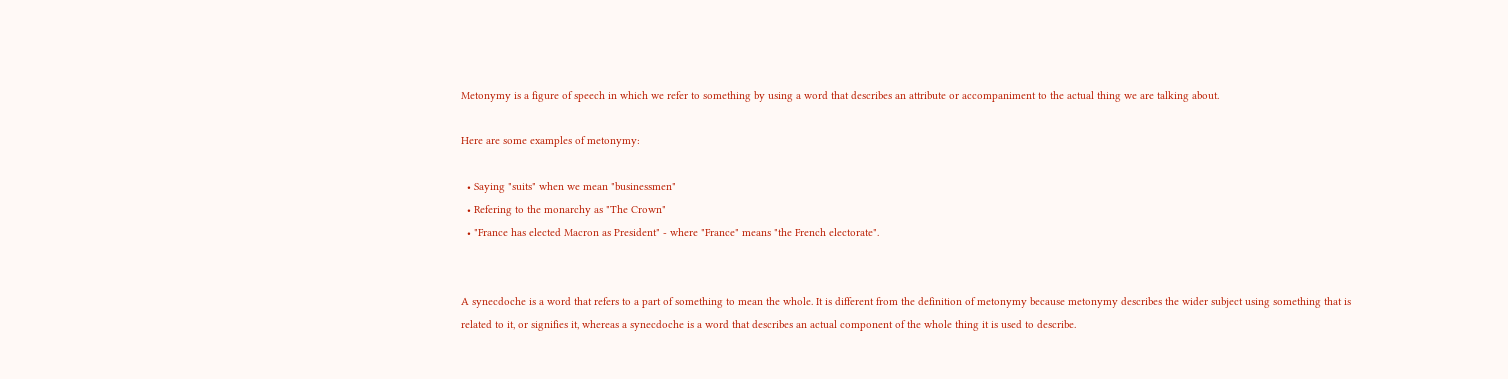Metonymy is a figure of speech in which we refer to something by using a word that describes an attribute or accompaniment to the actual thing we are talking about.

Here are some examples of metonymy:

  • Saying "suits" when we mean "businessmen"
  • Refering to the monarchy as "The Crown"
  • "France has elected Macron as President" - where "France" means "the French electorate".


A synecdoche is a word that refers to a part of something to mean the whole. It is different from the definition of metonymy because metonymy describes the wider subject using something that is related to it, or signifies it, whereas a synecdoche is a word that describes an actual component of the whole thing it is used to describe.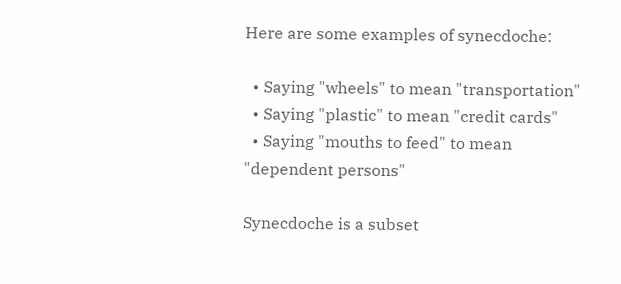Here are some examples of synecdoche:

  • Saying "wheels" to mean "transportation"
  • Saying "plastic" to mean "credit cards"
  • Saying "mouths to feed" to mean "dependent persons"

Synecdoche is a subset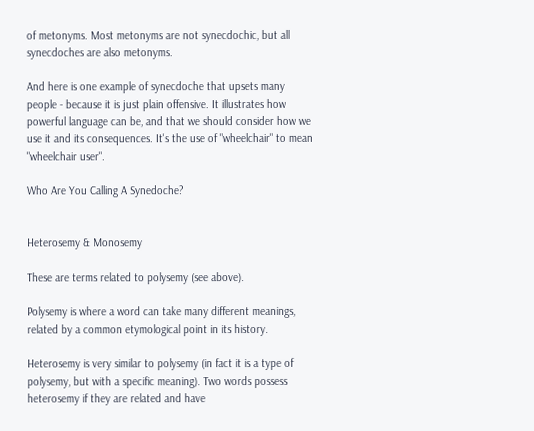of metonyms. Most metonyms are not synecdochic, but all synecdoches are also metonyms.

And here is one example of synecdoche that upsets many people - because it is just plain offensive. It illustrates how powerful language can be, and that we should consider how we use it and its consequences. It's the use of "wheelchair" to mean "wheelchair user".

Who Are You Calling A Synedoche?


Heterosemy & Monosemy

These are terms related to polysemy (see above).

Polysemy is where a word can take many different meanings, related by a common etymological point in its history.

Heterosemy is very similar to polysemy (in fact it is a type of polysemy, but with a specific meaning). Two words possess heterosemy if they are related and have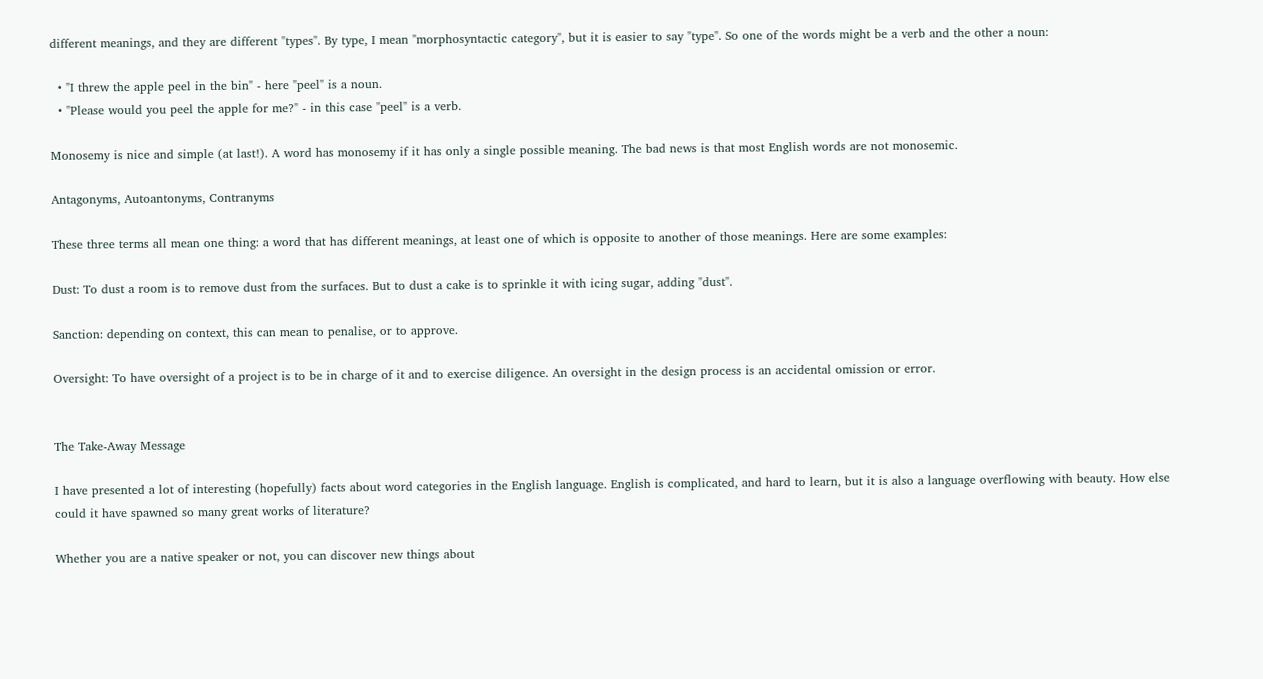different meanings, and they are different "types". By type, I mean "morphosyntactic category", but it is easier to say "type". So one of the words might be a verb and the other a noun:

  • "I threw the apple peel in the bin" - here "peel" is a noun.
  • "Please would you peel the apple for me?" - in this case "peel" is a verb.

Monosemy is nice and simple (at last!). A word has monosemy if it has only a single possible meaning. The bad news is that most English words are not monosemic.

Antagonyms, Autoantonyms, Contranyms

These three terms all mean one thing: a word that has different meanings, at least one of which is opposite to another of those meanings. Here are some examples:

Dust: To dust a room is to remove dust from the surfaces. But to dust a cake is to sprinkle it with icing sugar, adding "dust".

Sanction: depending on context, this can mean to penalise, or to approve.

Oversight: To have oversight of a project is to be in charge of it and to exercise diligence. An oversight in the design process is an accidental omission or error.


The Take-Away Message

I have presented a lot of interesting (hopefully) facts about word categories in the English language. English is complicated, and hard to learn, but it is also a language overflowing with beauty. How else could it have spawned so many great works of literature?

Whether you are a native speaker or not, you can discover new things about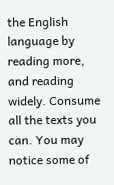the English language by reading more, and reading widely. Consume all the texts you can. You may notice some of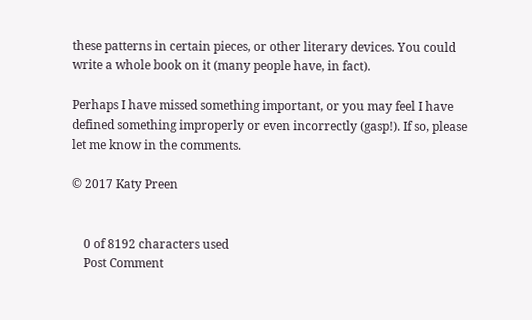these patterns in certain pieces, or other literary devices. You could write a whole book on it (many people have, in fact).

Perhaps I have missed something important, or you may feel I have defined something improperly or even incorrectly (gasp!). If so, please let me know in the comments.

© 2017 Katy Preen


    0 of 8192 characters used
    Post Comment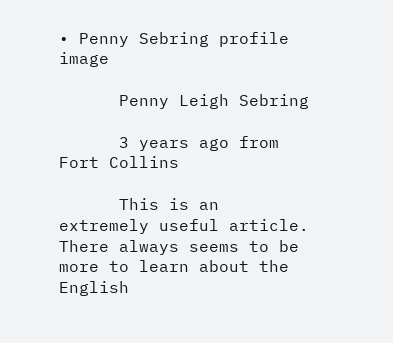• Penny Sebring profile image

      Penny Leigh Sebring

      3 years ago from Fort Collins

      This is an extremely useful article. There always seems to be more to learn about the English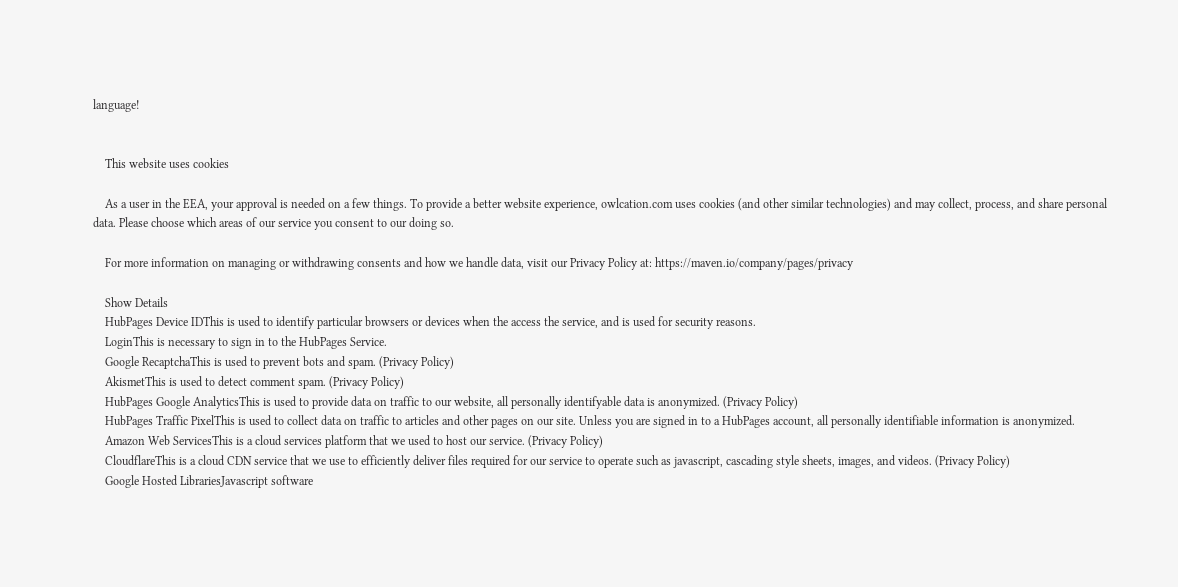language!


    This website uses cookies

    As a user in the EEA, your approval is needed on a few things. To provide a better website experience, owlcation.com uses cookies (and other similar technologies) and may collect, process, and share personal data. Please choose which areas of our service you consent to our doing so.

    For more information on managing or withdrawing consents and how we handle data, visit our Privacy Policy at: https://maven.io/company/pages/privacy

    Show Details
    HubPages Device IDThis is used to identify particular browsers or devices when the access the service, and is used for security reasons.
    LoginThis is necessary to sign in to the HubPages Service.
    Google RecaptchaThis is used to prevent bots and spam. (Privacy Policy)
    AkismetThis is used to detect comment spam. (Privacy Policy)
    HubPages Google AnalyticsThis is used to provide data on traffic to our website, all personally identifyable data is anonymized. (Privacy Policy)
    HubPages Traffic PixelThis is used to collect data on traffic to articles and other pages on our site. Unless you are signed in to a HubPages account, all personally identifiable information is anonymized.
    Amazon Web ServicesThis is a cloud services platform that we used to host our service. (Privacy Policy)
    CloudflareThis is a cloud CDN service that we use to efficiently deliver files required for our service to operate such as javascript, cascading style sheets, images, and videos. (Privacy Policy)
    Google Hosted LibrariesJavascript software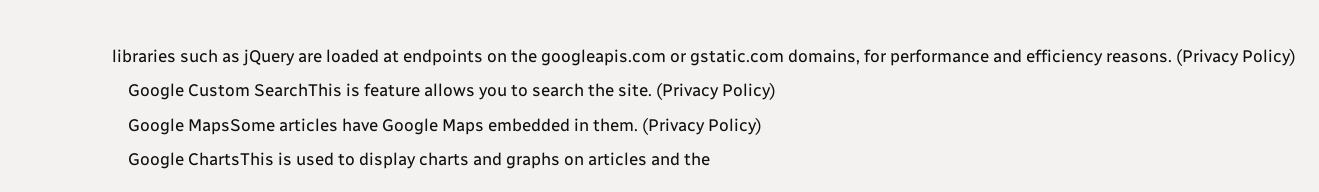libraries such as jQuery are loaded at endpoints on the googleapis.com or gstatic.com domains, for performance and efficiency reasons. (Privacy Policy)
    Google Custom SearchThis is feature allows you to search the site. (Privacy Policy)
    Google MapsSome articles have Google Maps embedded in them. (Privacy Policy)
    Google ChartsThis is used to display charts and graphs on articles and the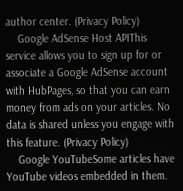author center. (Privacy Policy)
    Google AdSense Host APIThis service allows you to sign up for or associate a Google AdSense account with HubPages, so that you can earn money from ads on your articles. No data is shared unless you engage with this feature. (Privacy Policy)
    Google YouTubeSome articles have YouTube videos embedded in them.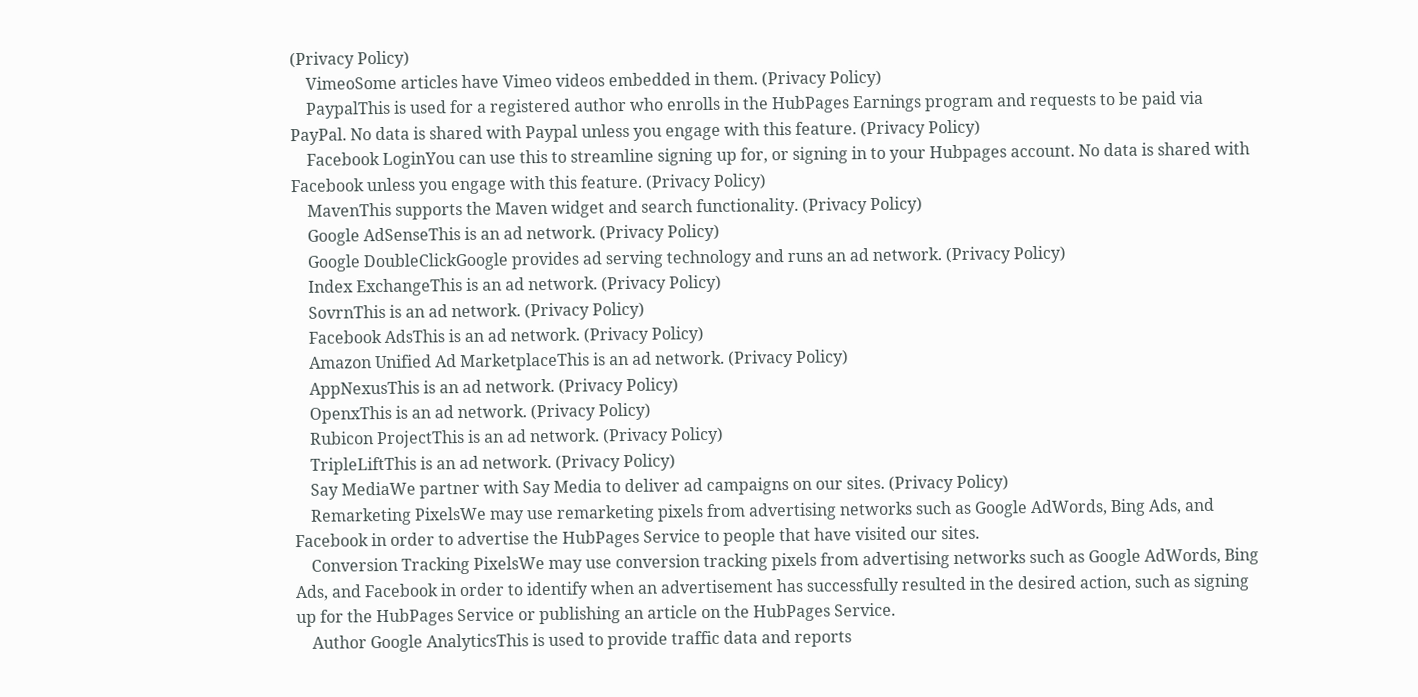(Privacy Policy)
    VimeoSome articles have Vimeo videos embedded in them. (Privacy Policy)
    PaypalThis is used for a registered author who enrolls in the HubPages Earnings program and requests to be paid via PayPal. No data is shared with Paypal unless you engage with this feature. (Privacy Policy)
    Facebook LoginYou can use this to streamline signing up for, or signing in to your Hubpages account. No data is shared with Facebook unless you engage with this feature. (Privacy Policy)
    MavenThis supports the Maven widget and search functionality. (Privacy Policy)
    Google AdSenseThis is an ad network. (Privacy Policy)
    Google DoubleClickGoogle provides ad serving technology and runs an ad network. (Privacy Policy)
    Index ExchangeThis is an ad network. (Privacy Policy)
    SovrnThis is an ad network. (Privacy Policy)
    Facebook AdsThis is an ad network. (Privacy Policy)
    Amazon Unified Ad MarketplaceThis is an ad network. (Privacy Policy)
    AppNexusThis is an ad network. (Privacy Policy)
    OpenxThis is an ad network. (Privacy Policy)
    Rubicon ProjectThis is an ad network. (Privacy Policy)
    TripleLiftThis is an ad network. (Privacy Policy)
    Say MediaWe partner with Say Media to deliver ad campaigns on our sites. (Privacy Policy)
    Remarketing PixelsWe may use remarketing pixels from advertising networks such as Google AdWords, Bing Ads, and Facebook in order to advertise the HubPages Service to people that have visited our sites.
    Conversion Tracking PixelsWe may use conversion tracking pixels from advertising networks such as Google AdWords, Bing Ads, and Facebook in order to identify when an advertisement has successfully resulted in the desired action, such as signing up for the HubPages Service or publishing an article on the HubPages Service.
    Author Google AnalyticsThis is used to provide traffic data and reports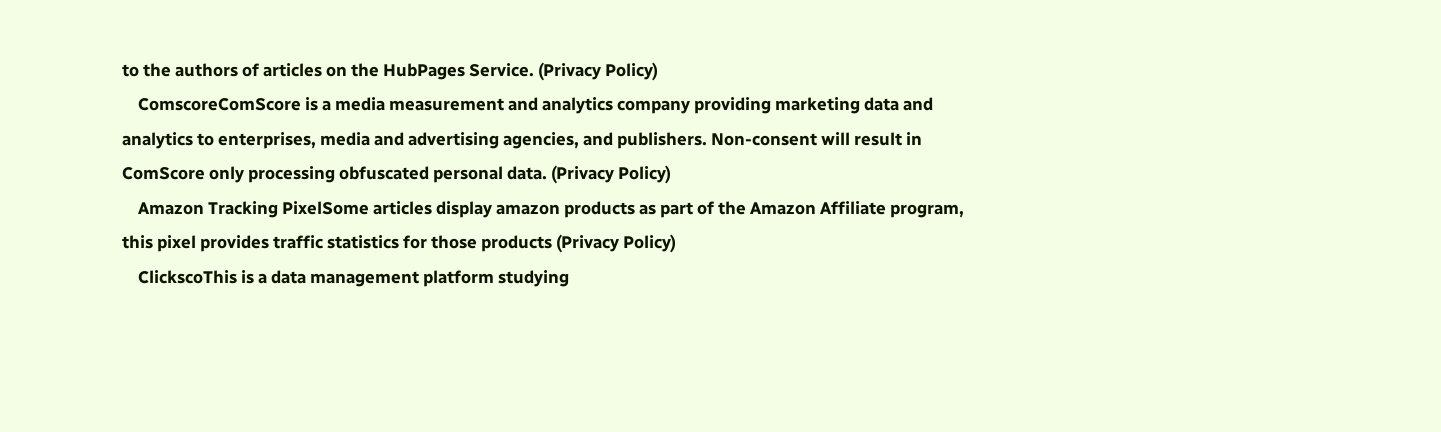to the authors of articles on the HubPages Service. (Privacy Policy)
    ComscoreComScore is a media measurement and analytics company providing marketing data and analytics to enterprises, media and advertising agencies, and publishers. Non-consent will result in ComScore only processing obfuscated personal data. (Privacy Policy)
    Amazon Tracking PixelSome articles display amazon products as part of the Amazon Affiliate program, this pixel provides traffic statistics for those products (Privacy Policy)
    ClickscoThis is a data management platform studying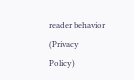reader behavior (Privacy Policy)